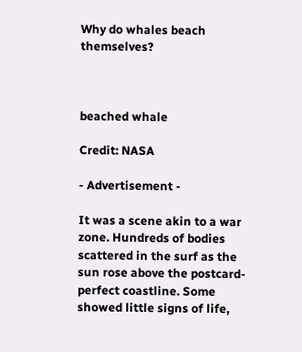Why do whales beach themselves?



beached whale

Credit: NASA

- Advertisement -

It was a scene akin to a war zone. Hundreds of bodies scattered in the surf as the sun rose above the postcard-perfect coastline. Some showed little signs of life,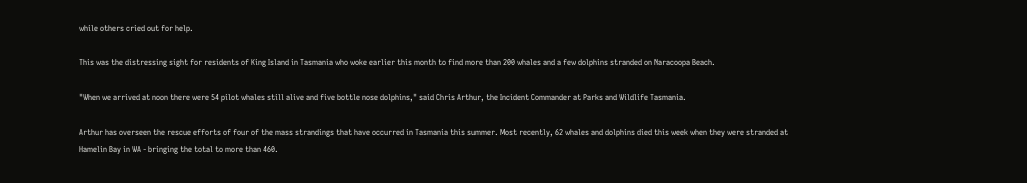while others cried out for help.

This was the distressing sight for residents of King Island in Tasmania who woke earlier this month to find more than 200 whales and a few dolphins stranded on Naracoopa Beach.

"When we arrived at noon there were 54 pilot whales still alive and five bottle nose dolphins," said Chris Arthur, the Incident Commander at Parks and Wildlife Tasmania.

Arthur has overseen the rescue efforts of four of the mass strandings that have occurred in Tasmania this summer. Most recently, 62 whales and dolphins died this week when they were stranded at Hamelin Bay in WA - bringing the total to more than 460.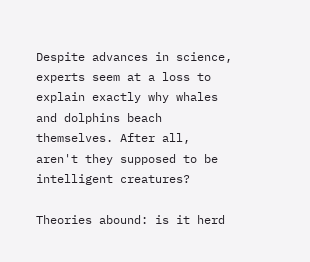Despite advances in science, experts seem at a loss to explain exactly why whales and dolphins beach themselves. After all, aren't they supposed to be intelligent creatures?

Theories abound: is it herd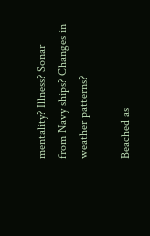mentality? Illness? Sonar from Navy ships? Changes in weather patterns?

Beached as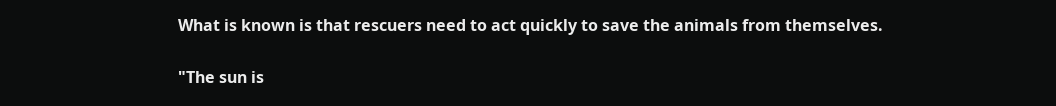What is known is that rescuers need to act quickly to save the animals from themselves.

"The sun is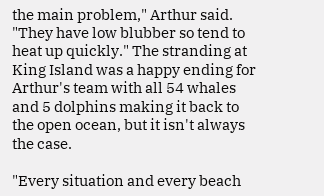the main problem," Arthur said. "They have low blubber so tend to heat up quickly." The stranding at King Island was a happy ending for Arthur's team with all 54 whales and 5 dolphins making it back to the open ocean, but it isn't always the case.

"Every situation and every beach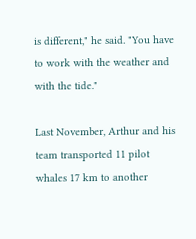is different," he said. "You have to work with the weather and with the tide."

Last November, Arthur and his team transported 11 pilot whales 17 km to another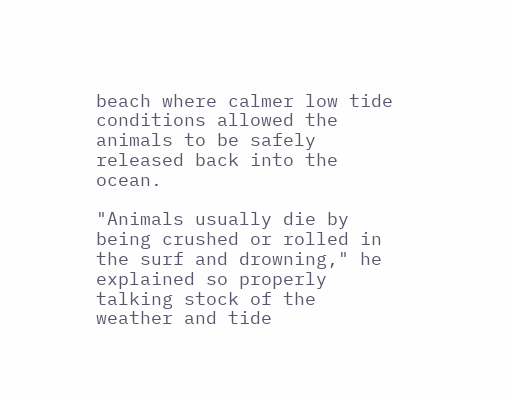beach where calmer low tide conditions allowed the animals to be safely released back into the ocean.

"Animals usually die by being crushed or rolled in the surf and drowning," he explained so properly talking stock of the weather and tide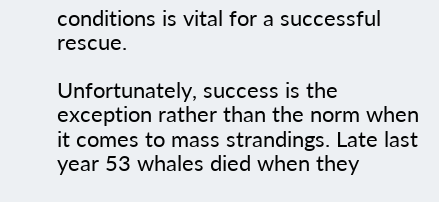conditions is vital for a successful rescue.

Unfortunately, success is the exception rather than the norm when it comes to mass strandings. Late last year 53 whales died when they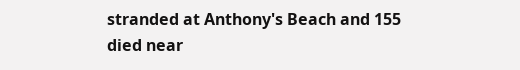stranded at Anthony's Beach and 155 died near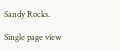Sandy Rocks.

Single page view